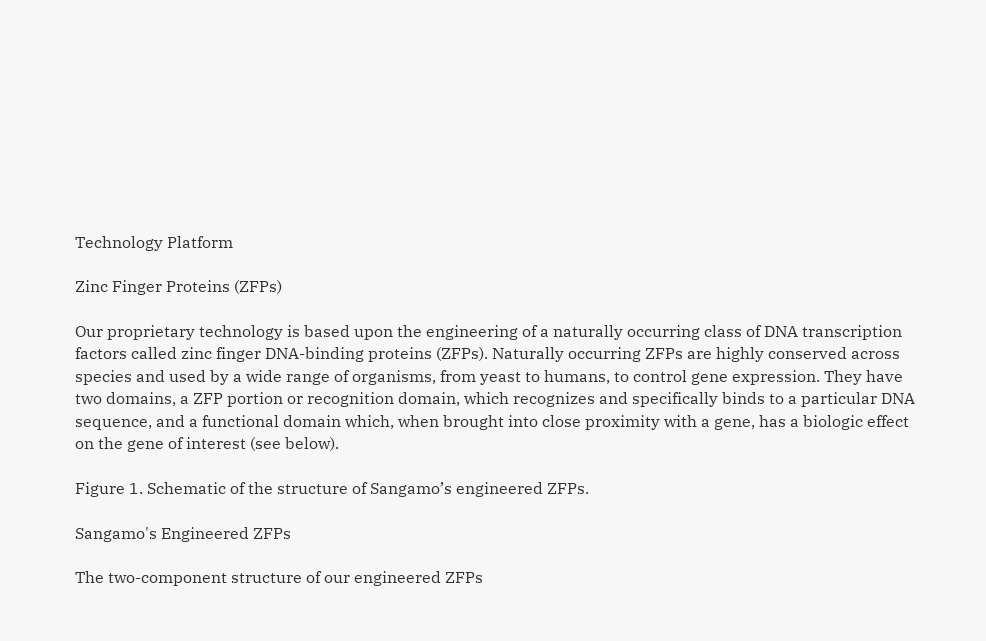Technology Platform

Zinc Finger Proteins (ZFPs)

Our proprietary technology is based upon the engineering of a naturally occurring class of DNA transcription factors called zinc finger DNA-binding proteins (ZFPs). Naturally occurring ZFPs are highly conserved across species and used by a wide range of organisms, from yeast to humans, to control gene expression. They have two domains, a ZFP portion or recognition domain, which recognizes and specifically binds to a particular DNA sequence, and a functional domain which, when brought into close proximity with a gene, has a biologic effect on the gene of interest (see below).

Figure 1. Schematic of the structure of Sangamo’s engineered ZFPs.

Sangamo's Engineered ZFPs

The two-component structure of our engineered ZFPs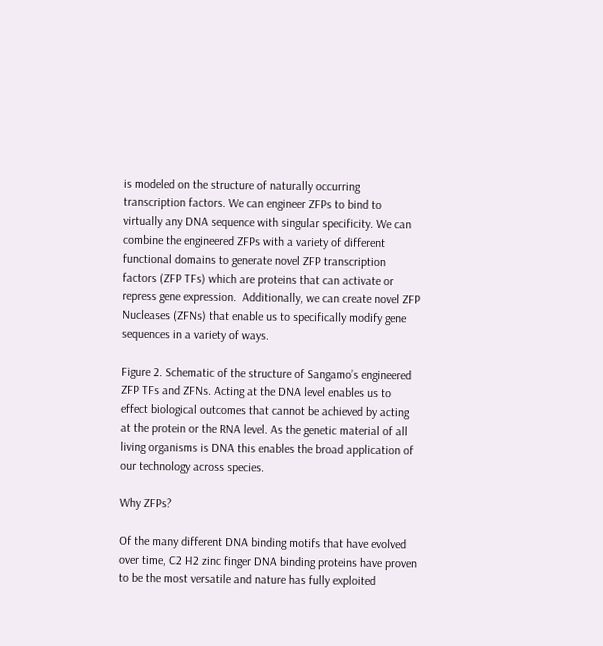is modeled on the structure of naturally occurring transcription factors. We can engineer ZFPs to bind to virtually any DNA sequence with singular specificity. We can combine the engineered ZFPs with a variety of different functional domains to generate novel ZFP transcription factors (ZFP TFs) which are proteins that can activate or repress gene expression.  Additionally, we can create novel ZFP Nucleases (ZFNs) that enable us to specifically modify gene sequences in a variety of ways.

Figure 2. Schematic of the structure of Sangamo’s engineered ZFP TFs and ZFNs. Acting at the DNA level enables us to effect biological outcomes that cannot be achieved by acting at the protein or the RNA level. As the genetic material of all living organisms is DNA this enables the broad application of our technology across species.

Why ZFPs?

Of the many different DNA binding motifs that have evolved over time, C2 H2 zinc finger DNA binding proteins have proven to be the most versatile and nature has fully exploited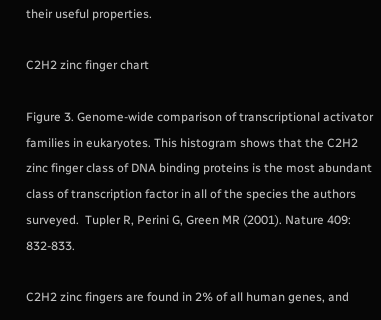their useful properties.

C2H2 zinc finger chart

Figure 3. Genome-wide comparison of transcriptional activator families in eukaryotes. This histogram shows that the C2H2 zinc finger class of DNA binding proteins is the most abundant class of transcription factor in all of the species the authors surveyed.  Tupler R, Perini G, Green MR (2001). Nature 409: 832-833.

C2H2 zinc fingers are found in 2% of all human genes, and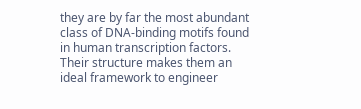they are by far the most abundant class of DNA-binding motifs found in human transcription factors. Their structure makes them an ideal framework to engineer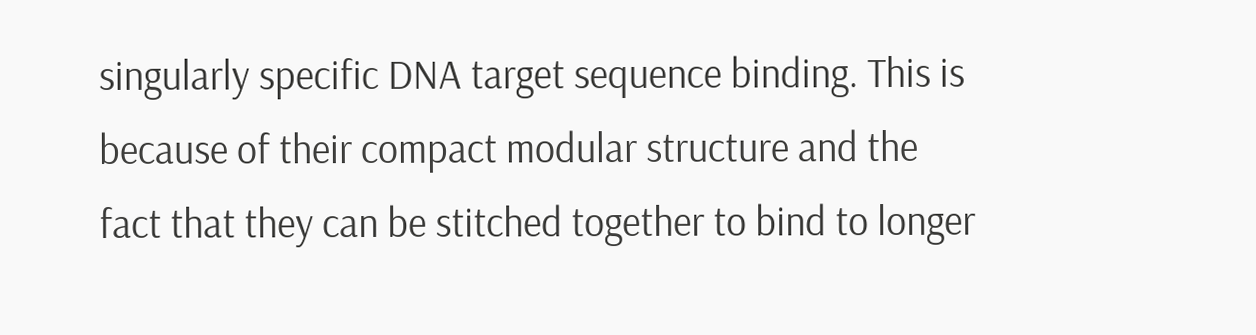singularly specific DNA target sequence binding. This is because of their compact modular structure and the fact that they can be stitched together to bind to longer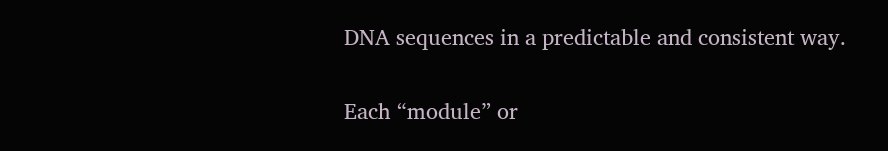DNA sequences in a predictable and consistent way.

Each “module” or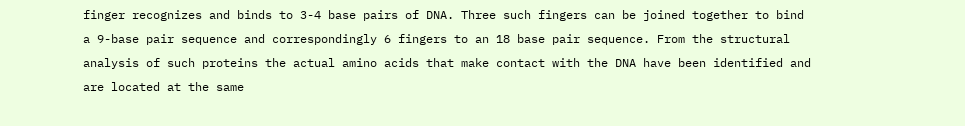finger recognizes and binds to 3-4 base pairs of DNA. Three such fingers can be joined together to bind a 9-base pair sequence and correspondingly 6 fingers to an 18 base pair sequence. From the structural analysis of such proteins the actual amino acids that make contact with the DNA have been identified and are located at the same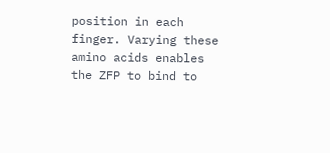position in each finger. Varying these amino acids enables the ZFP to bind to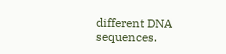different DNA sequences.